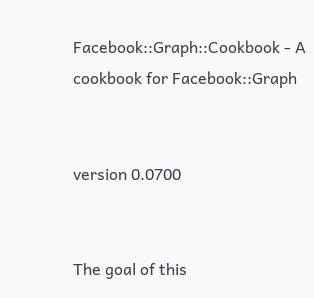Facebook::Graph::Cookbook - A cookbook for Facebook::Graph


version 0.0700


The goal of this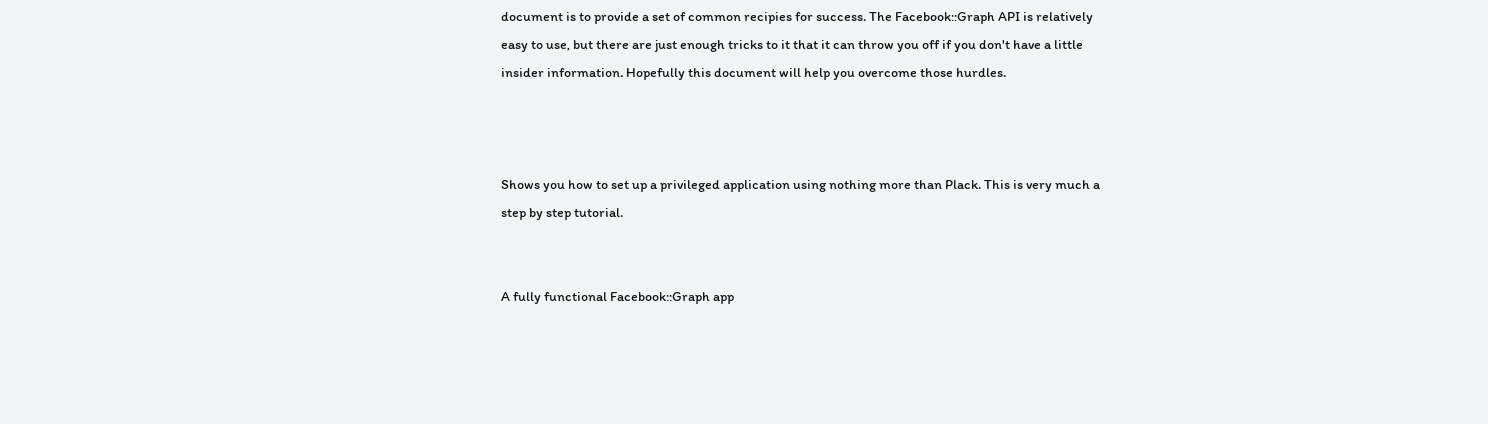document is to provide a set of common recipies for success. The Facebook::Graph API is relatively easy to use, but there are just enough tricks to it that it can throw you off if you don't have a little insider information. Hopefully this document will help you overcome those hurdles.



Shows you how to set up a privileged application using nothing more than Plack. This is very much a step by step tutorial.


A fully functional Facebook::Graph app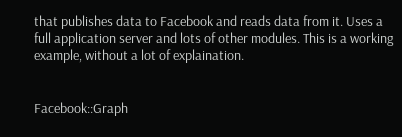that publishes data to Facebook and reads data from it. Uses a full application server and lots of other modules. This is a working example, without a lot of explaination.


Facebook::Graph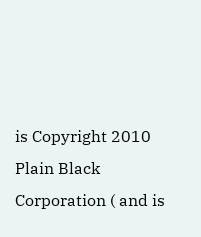is Copyright 2010 Plain Black Corporation ( and is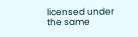licensed under the same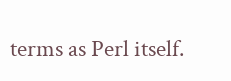terms as Perl itself.